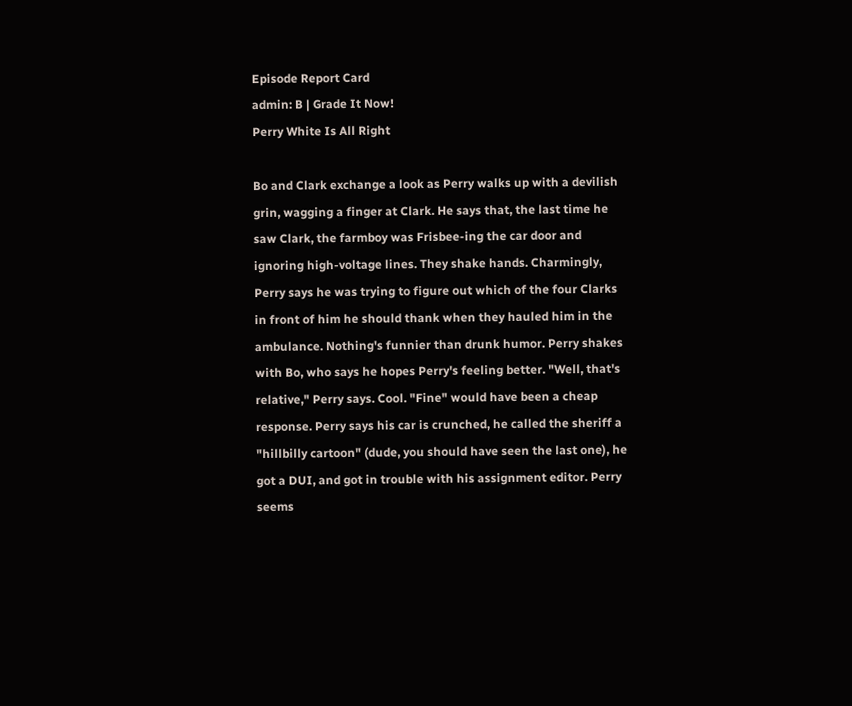Episode Report Card
admin: B | Grade It Now!
Perry White Is All Right

Bo and Clark exchange a look as Perry walks up with a devilish grin, wagging a finger at Clark. He says that, the last time he saw Clark, the farmboy was Frisbee-ing the car door and ignoring high-voltage lines. They shake hands. Charmingly, Perry says he was trying to figure out which of the four Clarks in front of him he should thank when they hauled him in the ambulance. Nothing's funnier than drunk humor. Perry shakes with Bo, who says he hopes Perry's feeling better. "Well, that's relative," Perry says. Cool. "Fine" would have been a cheap response. Perry says his car is crunched, he called the sheriff a "hillbilly cartoon" (dude, you should have seen the last one), he got a DUI, and got in trouble with his assignment editor. Perry seems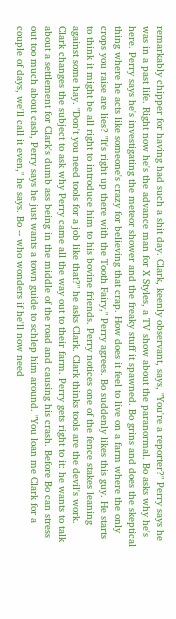remarkably chipper for having had such a shit day. Clark, keenly observant, says, "You're a reporter?" Perry says he was in a past life. Right now he's the advance man for X Styles, a TV show about the paranormal. Bo asks why he's here. Perry says he's investigating the meteor shower and the freaky stuff it spawned. Bo grins and does the skeptical thing where he acts like someone's crazy for believing that crap. How does it feel to live on a farm where the only crops you raise are lies? "It's right up there with the Tooth Fairy," Perry agrees. Bo suddenly likes this guy. He starts to think it might be all right to introduce him to his bovine friends. Perry notices one of the fence stakes leaning against some hay. "Don't you need tools for a job like that?" he asks Clark. Clark thinks tools are the devil's work. Clark changes the subject to ask why Perry came all the way out to their farm. Perry gets right to it: he wants to talk about a settlement for Clark's dumb ass being in the middle of the road and causing his crash. Before Bo can stress out too much about cash, Perry says he just wants a town guide to schlep him around. "You loan me Clark for a couple of days, we'll call it even," he says. Bo -- who wonders if he'll now need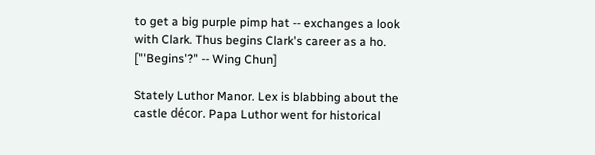to get a big purple pimp hat -- exchanges a look with Clark. Thus begins Clark's career as a ho. ["'Begins'?" -- Wing Chun]

Stately Luthor Manor. Lex is blabbing about the castle décor. Papa Luthor went for historical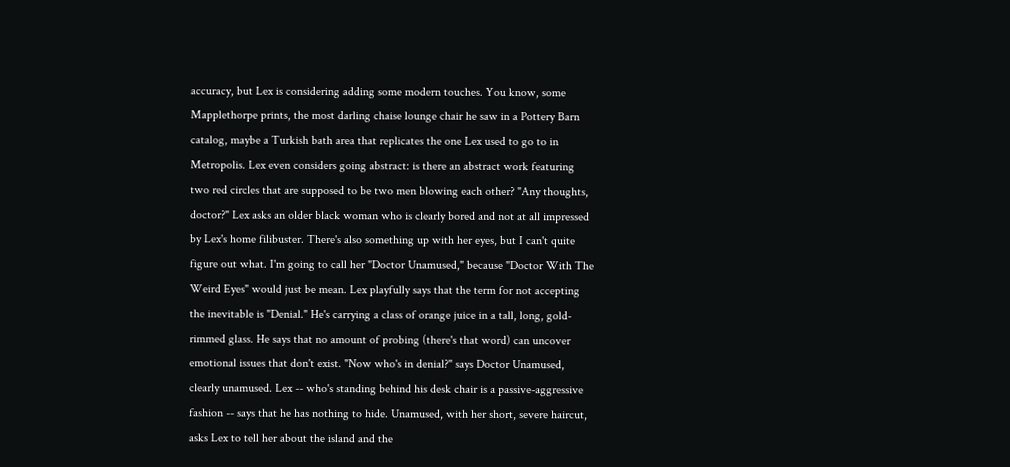accuracy, but Lex is considering adding some modern touches. You know, some Mapplethorpe prints, the most darling chaise lounge chair he saw in a Pottery Barn catalog, maybe a Turkish bath area that replicates the one Lex used to go to in Metropolis. Lex even considers going abstract: is there an abstract work featuring two red circles that are supposed to be two men blowing each other? "Any thoughts, doctor?" Lex asks an older black woman who is clearly bored and not at all impressed by Lex's home filibuster. There's also something up with her eyes, but I can't quite figure out what. I'm going to call her "Doctor Unamused," because "Doctor With The Weird Eyes" would just be mean. Lex playfully says that the term for not accepting the inevitable is "Denial." He's carrying a class of orange juice in a tall, long, gold-rimmed glass. He says that no amount of probing (there's that word) can uncover emotional issues that don't exist. "Now who's in denial?" says Doctor Unamused, clearly unamused. Lex -- who's standing behind his desk chair is a passive-aggressive fashion -- says that he has nothing to hide. Unamused, with her short, severe haircut, asks Lex to tell her about the island and the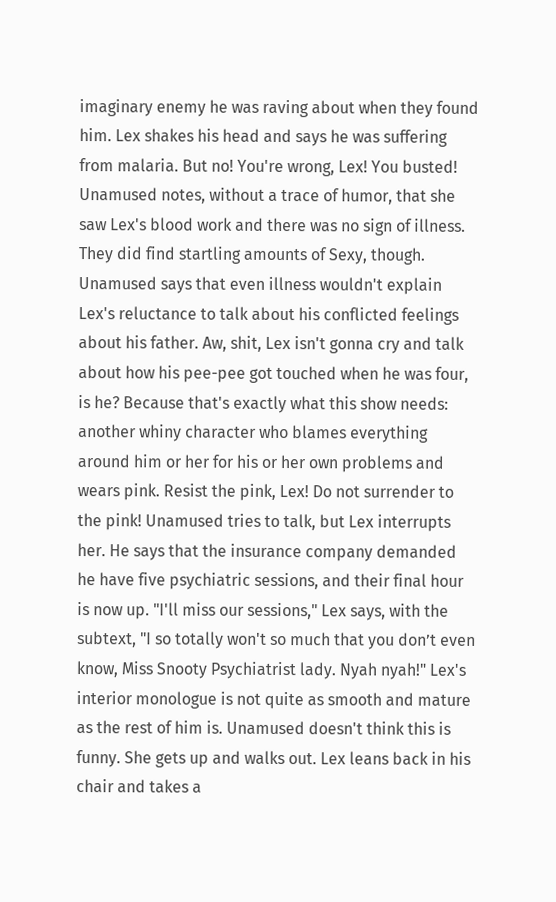imaginary enemy he was raving about when they found him. Lex shakes his head and says he was suffering from malaria. But no! You're wrong, Lex! You busted! Unamused notes, without a trace of humor, that she saw Lex's blood work and there was no sign of illness. They did find startling amounts of Sexy, though. Unamused says that even illness wouldn't explain Lex's reluctance to talk about his conflicted feelings about his father. Aw, shit, Lex isn't gonna cry and talk about how his pee-pee got touched when he was four, is he? Because that's exactly what this show needs: another whiny character who blames everything around him or her for his or her own problems and wears pink. Resist the pink, Lex! Do not surrender to the pink! Unamused tries to talk, but Lex interrupts her. He says that the insurance company demanded he have five psychiatric sessions, and their final hour is now up. "I'll miss our sessions," Lex says, with the subtext, "I so totally won't so much that you don’t even know, Miss Snooty Psychiatrist lady. Nyah nyah!" Lex's interior monologue is not quite as smooth and mature as the rest of him is. Unamused doesn't think this is funny. She gets up and walks out. Lex leans back in his chair and takes a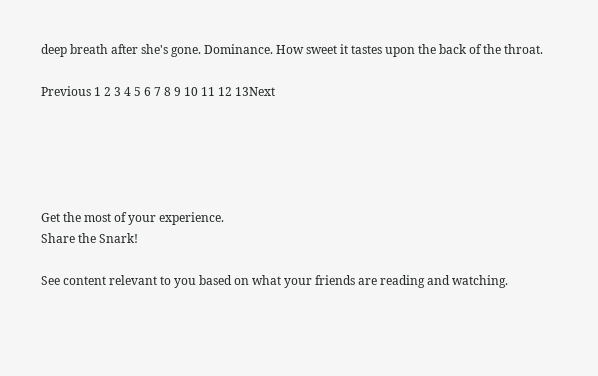deep breath after she's gone. Dominance. How sweet it tastes upon the back of the throat.

Previous 1 2 3 4 5 6 7 8 9 10 11 12 13Next





Get the most of your experience.
Share the Snark!

See content relevant to you based on what your friends are reading and watching.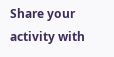Share your activity with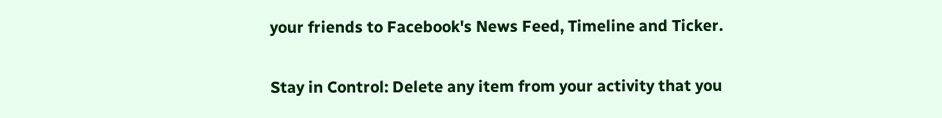your friends to Facebook's News Feed, Timeline and Ticker.

Stay in Control: Delete any item from your activity that you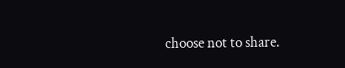choose not to share.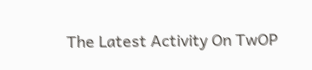The Latest Activity On TwOP